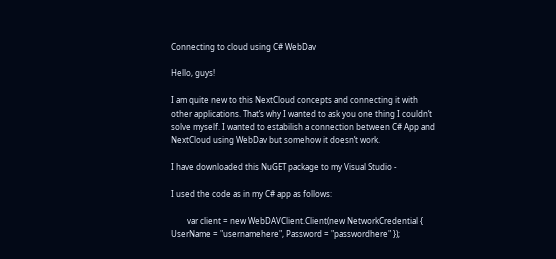Connecting to cloud using C# WebDav

Hello, guys!

I am quite new to this NextCloud concepts and connecting it with other applications. That’s why I wanted to ask you one thing I couldn’t solve myself. I wanted to estabilish a connection between C# App and NextCloud using WebDav but somehow it doesn’t work.

I have downloaded this NuGET package to my Visual Studio -

I used the code as in my C# app as follows:

        var client = new WebDAVClient.Client(new NetworkCredential { UserName = "usernamehere", Password = "passwordhere" });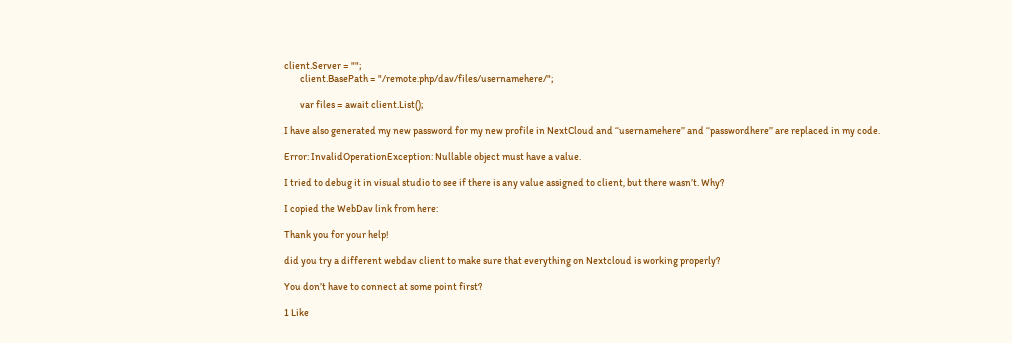client.Server = "";
        client.BasePath = "/remote.php/dav/files/usernamehere/";

        var files = await client.List();

I have also generated my new password for my new profile in NextCloud and ‘‘usernamehere’’ and ‘‘passwordhere’’ are replaced in my code.

Error: InvalidOperationException: Nullable object must have a value.

I tried to debug it in visual studio to see if there is any value assigned to client, but there wasn’t. Why?

I copied the WebDav link from here:

Thank you for your help!

did you try a different webdav client to make sure that everything on Nextcloud is working properly?

You don’t have to connect at some point first?

1 Like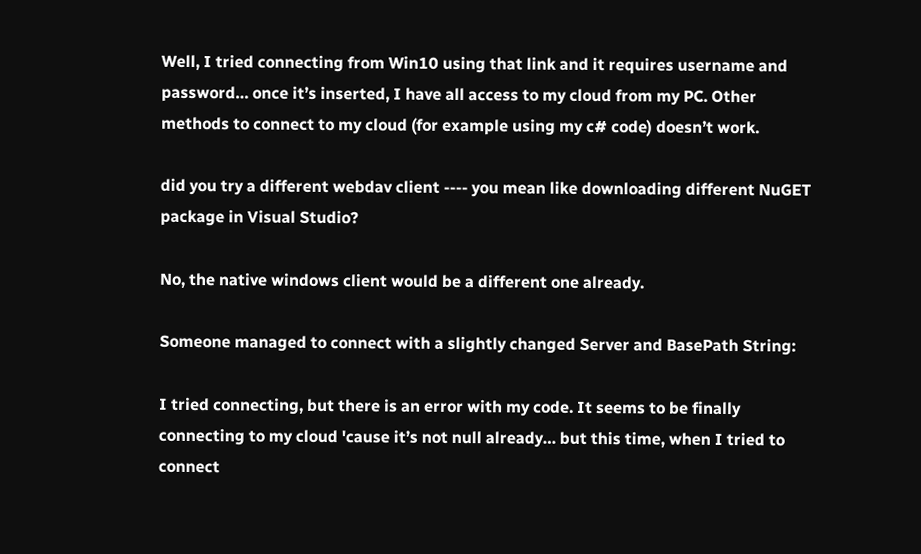Well, I tried connecting from Win10 using that link and it requires username and password… once it’s inserted, I have all access to my cloud from my PC. Other methods to connect to my cloud (for example using my c# code) doesn’t work.

did you try a different webdav client ---- you mean like downloading different NuGET package in Visual Studio?

No, the native windows client would be a different one already.

Someone managed to connect with a slightly changed Server and BasePath String:

I tried connecting, but there is an error with my code. It seems to be finally connecting to my cloud 'cause it’s not null already… but this time, when I tried to connect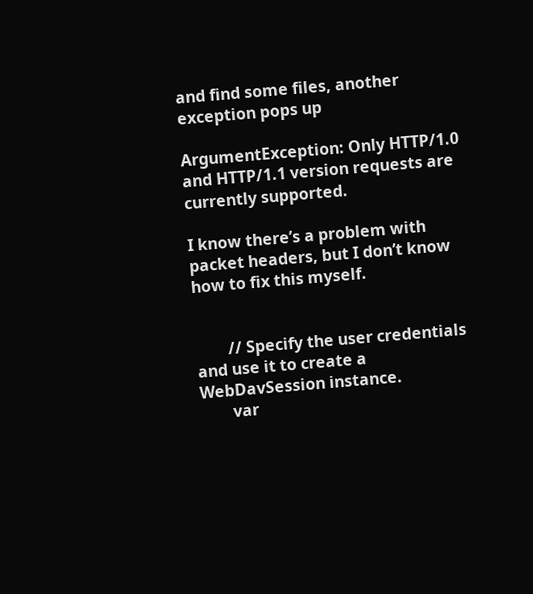and find some files, another exception pops up

ArgumentException: Only HTTP/1.0 and HTTP/1.1 version requests are currently supported.

I know there’s a problem with packet headers, but I don’t know how to fix this myself.


        // Specify the user credentials and use it to create a WebDavSession instance.
        var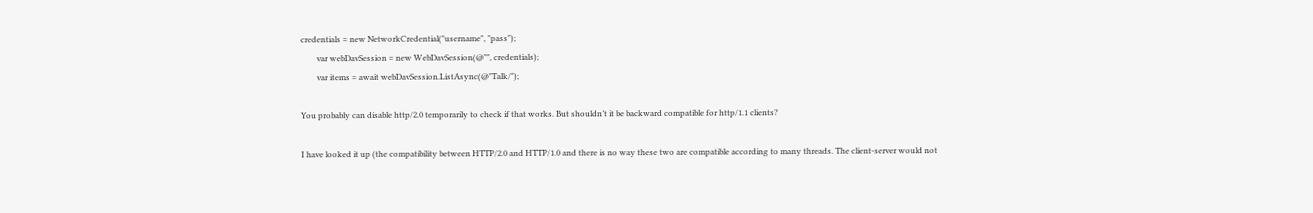credentials = new NetworkCredential("username", "pass");
        var webDavSession = new WebDavSession(@"", credentials);
        var items = await webDavSession.ListAsync(@"Talk/");

You probably can disable http/2.0 temporarily to check if that works. But shouldn’t it be backward compatible for http/1.1 clients?

I have looked it up (the compatibility between HTTP/2.0 and HTTP/1.0 and there is no way these two are compatible according to many threads. The client-server would not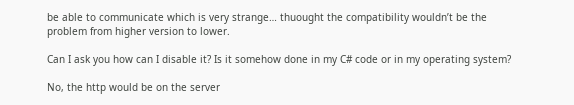be able to communicate which is very strange… thuought the compatibility wouldn’t be the problem from higher version to lower.

Can I ask you how can I disable it? Is it somehow done in my C# code or in my operating system?

No, the http would be on the server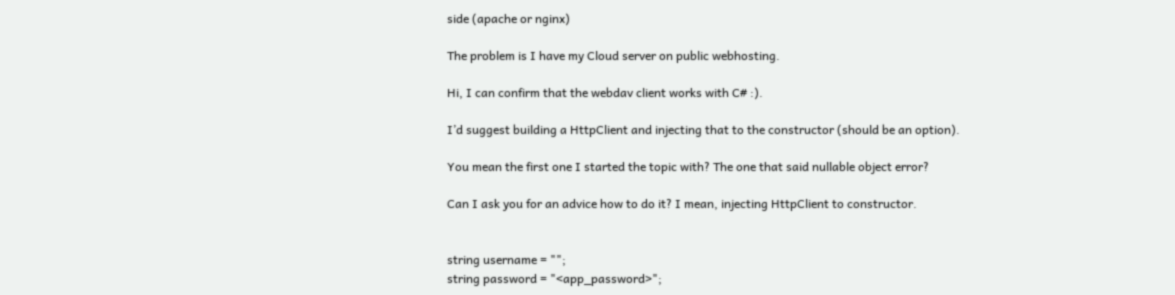side (apache or nginx)

The problem is I have my Cloud server on public webhosting.

Hi, I can confirm that the webdav client works with C# :).

I’d suggest building a HttpClient and injecting that to the constructor (should be an option).

You mean the first one I started the topic with? The one that said nullable object error?

Can I ask you for an advice how to do it? I mean, injecting HttpClient to constructor.


string username = "";
string password = "<app_password>";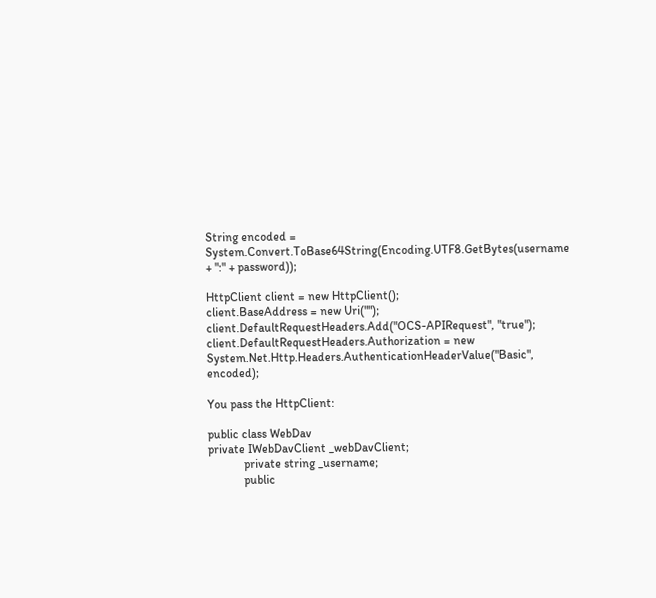String encoded = System.Convert.ToBase64String(Encoding.UTF8.GetBytes(username + ":" + password));

HttpClient client = new HttpClient();
client.BaseAddress = new Uri("");
client.DefaultRequestHeaders.Add("OCS-APIRequest", "true");
client.DefaultRequestHeaders.Authorization = new System.Net.Http.Headers.AuthenticationHeaderValue("Basic", encoded);

You pass the HttpClient:

public class WebDav
private IWebDavClient _webDavClient;
            private string _username;
            public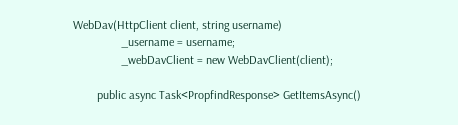WebDav(HttpClient client, string username)
                _username = username;
                _webDavClient = new WebDavClient(client);

        public async Task<PropfindResponse> GetItemsAsync()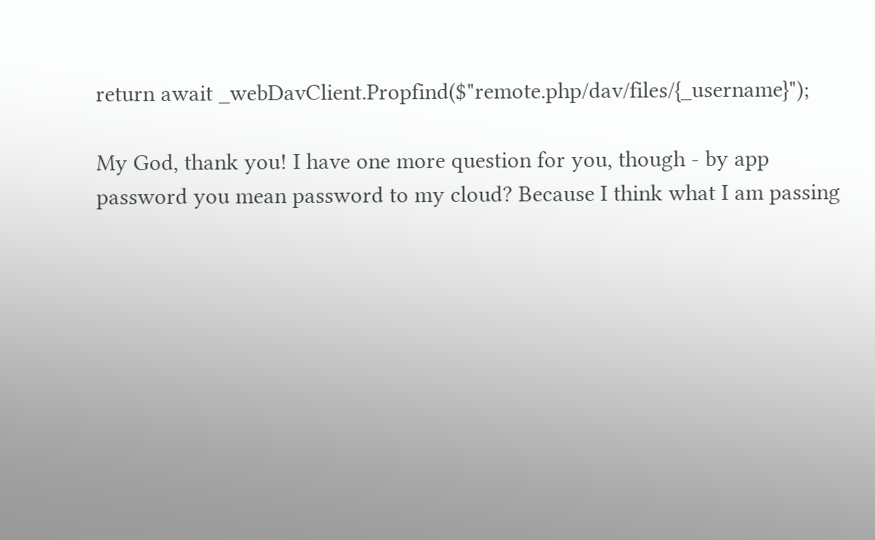return await _webDavClient.Propfind($"remote.php/dav/files/{_username}");

My God, thank you! I have one more question for you, though - by app password you mean password to my cloud? Because I think what I am passing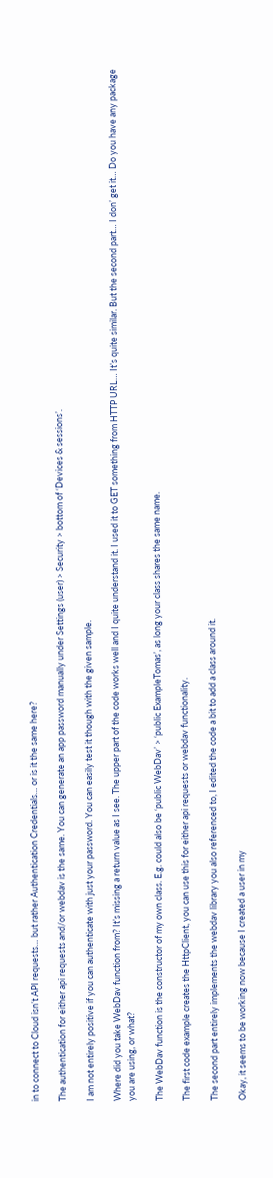in to connect to Cloud isn’t API requests… but rather Authentication Credentials… or is it the same here?

The authentication for either api requests and/or webdav is the same. You can generate an app password manually under Settings (user) > Security > bottom of ‘Devices & sessions’.

I am not entirely positive if you can authenticate with just your password. You can easily test it though with the given sample.

Where did you take WebDav function from? It’s missing a return value as I see. The upper part of the code works well and I quite understand it. I used it to GET something from HTTP URL… It’s quite similar. But the second part… I don’ get it… Do you have any package you are using, or what?

The WebDav function is the constructor of my own class. E.g. could also be ‘public WebDav’ > ‘public ExampleTomas’, as long your class shares the same name.

The first code example creates the HttpClient, you can use this for either api requests or webdav functionality.

The second part entirely implements the webdav library you also referenced to, I edited the code a bit to add a class around it.

Okay, it seems to be working now because I created a user in my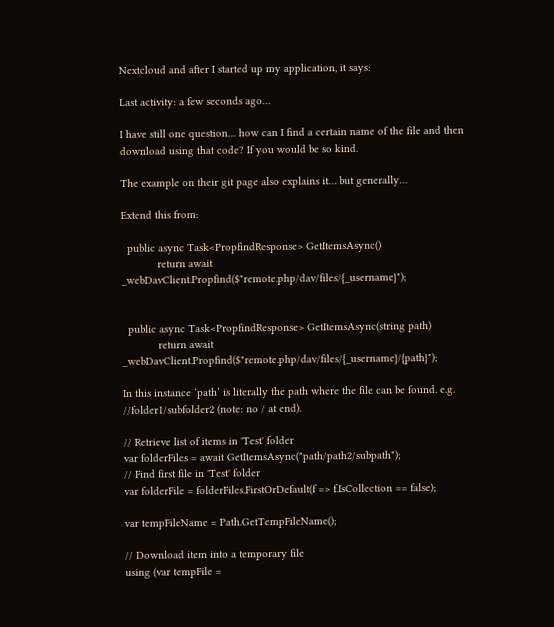Nextcloud and after I started up my application, it says:

Last activity: a few seconds ago…

I have still one question… how can I find a certain name of the file and then download using that code? If you would be so kind.

The example on their git page also explains it… but generally…

Extend this from:

  public async Task<PropfindResponse> GetItemsAsync()
            return await _webDavClient.Propfind($"remote.php/dav/files/{_username}");


  public async Task<PropfindResponse> GetItemsAsync(string path)
            return await _webDavClient.Propfind($"remote.php/dav/files/{_username}/{path}");

In this instance ‘path’ is literally the path where the file can be found. e.g. //folder1/subfolder2 (note: no / at end).

// Retrieve list of items in 'Test' folder
var folderFiles = await GetItemsAsync("path/path2/subpath");
// Find first file in 'Test' folder
var folderFile = folderFiles.FirstOrDefault(f => f.IsCollection == false);

var tempFileName = Path.GetTempFileName();

// Download item into a temporary file
using (var tempFile =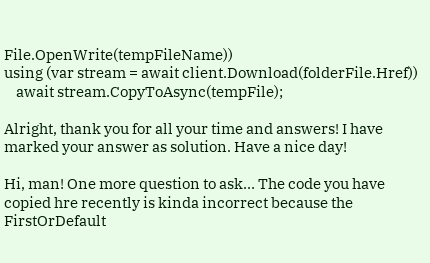File.OpenWrite(tempFileName))
using (var stream = await client.Download(folderFile.Href))
    await stream.CopyToAsync(tempFile);

Alright, thank you for all your time and answers! I have marked your answer as solution. Have a nice day!

Hi, man! One more question to ask… The code you have copied hre recently is kinda incorrect because the FirstOrDefault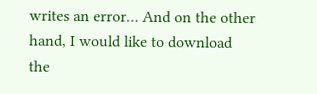writes an error… And on the other hand, I would like to download the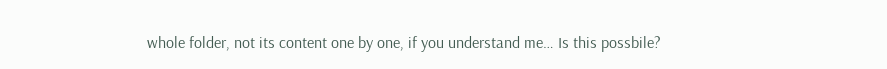whole folder, not its content one by one, if you understand me… Is this possbile?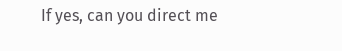If yes, can you direct me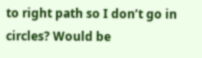to right path so I don’t go in circles? Would be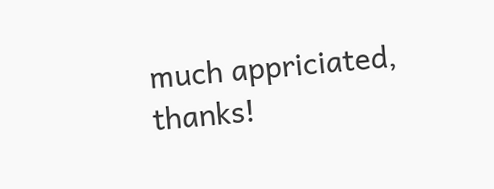much appriciated, thanks!